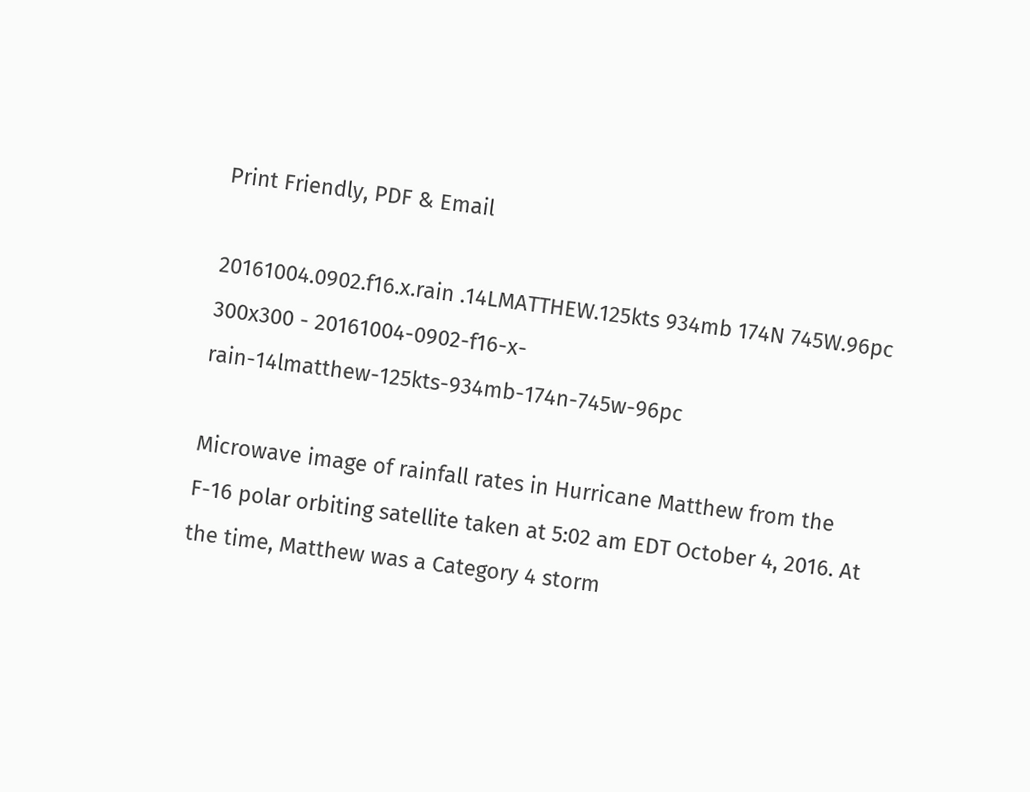Print Friendly, PDF & Email

20161004.0902.f16.x.rain .14LMATTHEW.125kts 934mb 174N 745W.96pc 300x300 - 20161004-0902-f16-x-rain-14lmatthew-125kts-934mb-174n-745w-96pc

Microwave image of rainfall rates in Hurricane Matthew from the F-16 polar orbiting satellite taken at 5:02 am EDT October 4, 2016. At the time, Matthew was a Category 4 storm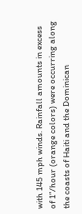with 145 mph winds. Rainfall amounts in excess of 1”/hour (orange colors) were occurring along the coasts of Haiti and the Dominican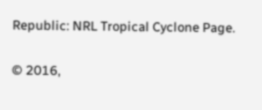Republic: NRL Tropical Cyclone Page.

© 2016,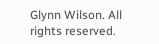Glynn Wilson. All rights reserved.